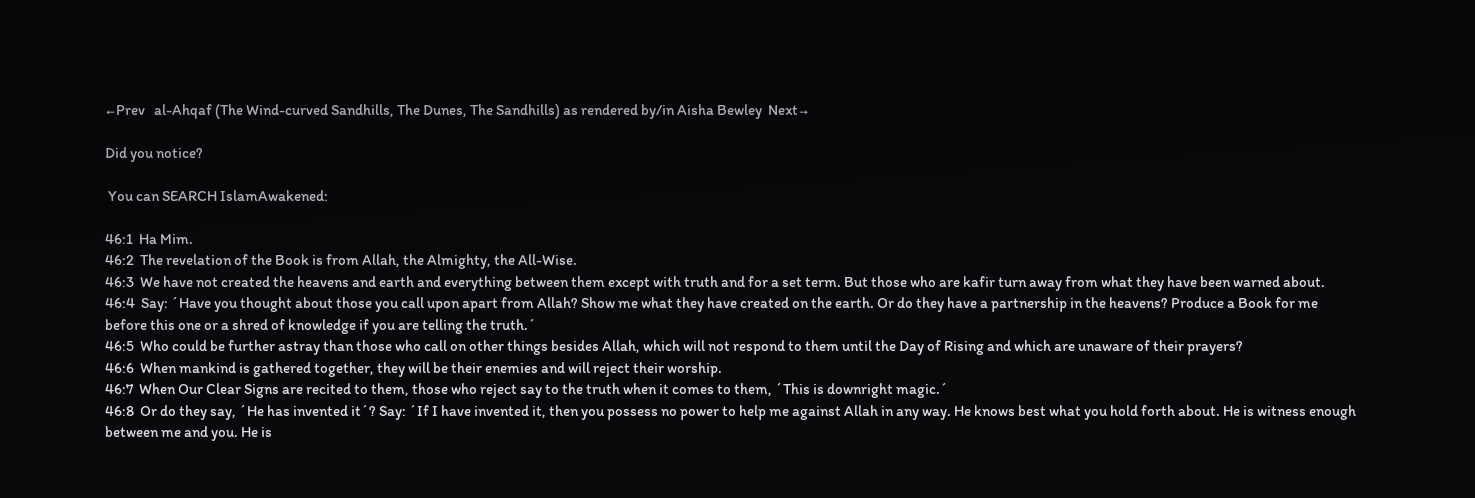←Prev   al-Ahqaf (The Wind-curved Sandhills, The Dunes, The Sandhills) as rendered by/in Aisha Bewley  Next→

Did you notice?

 You can SEARCH IslamAwakened:

46:1  Ha Mim.
46:2  The revelation of the Book is from Allah, the Almighty, the All-Wise.
46:3  We have not created the heavens and earth and everything between them except with truth and for a set term. But those who are kafir turn away from what they have been warned about.
46:4  Say: ´Have you thought about those you call upon apart from Allah? Show me what they have created on the earth. Or do they have a partnership in the heavens? Produce a Book for me before this one or a shred of knowledge if you are telling the truth.´
46:5  Who could be further astray than those who call on other things besides Allah, which will not respond to them until the Day of Rising and which are unaware of their prayers?
46:6  When mankind is gathered together, they will be their enemies and will reject their worship.
46:7  When Our Clear Signs are recited to them, those who reject say to the truth when it comes to them, ´This is downright magic.´
46:8  Or do they say, ´He has invented it´? Say: ´If I have invented it, then you possess no power to help me against Allah in any way. He knows best what you hold forth about. He is witness enough between me and you. He is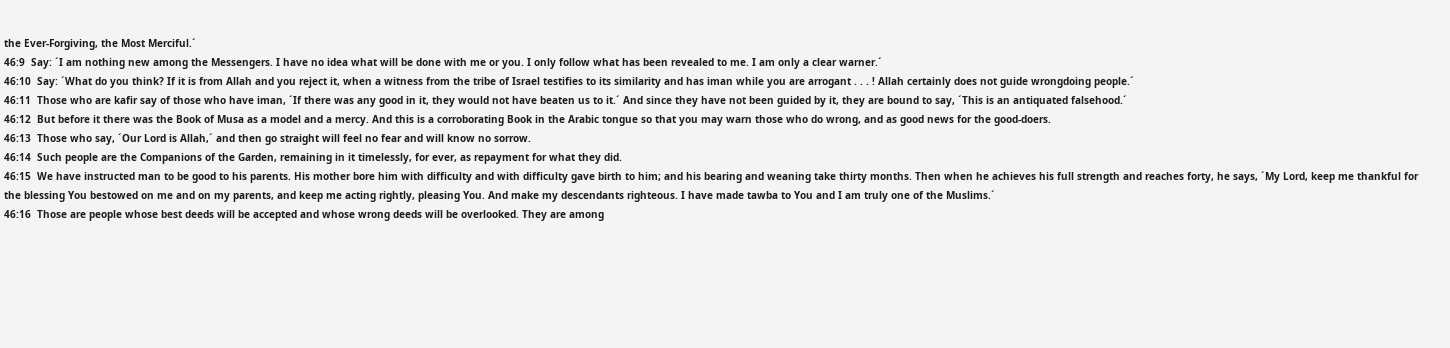the Ever-Forgiving, the Most Merciful.´
46:9  Say: ´I am nothing new among the Messengers. I have no idea what will be done with me or you. I only follow what has been revealed to me. I am only a clear warner.´
46:10  Say: ´What do you think? If it is from Allah and you reject it, when a witness from the tribe of Israel testifies to its similarity and has iman while you are arrogant . . . ! Allah certainly does not guide wrongdoing people.´
46:11  Those who are kafir say of those who have iman, ´If there was any good in it, they would not have beaten us to it.´ And since they have not been guided by it, they are bound to say, ´This is an antiquated falsehood.´
46:12  But before it there was the Book of Musa as a model and a mercy. And this is a corroborating Book in the Arabic tongue so that you may warn those who do wrong, and as good news for the good-doers.
46:13  Those who say, ´Our Lord is Allah,´ and then go straight will feel no fear and will know no sorrow.
46:14  Such people are the Companions of the Garden, remaining in it timelessly, for ever, as repayment for what they did.
46:15  We have instructed man to be good to his parents. His mother bore him with difficulty and with difficulty gave birth to him; and his bearing and weaning take thirty months. Then when he achieves his full strength and reaches forty, he says, ´My Lord, keep me thankful for the blessing You bestowed on me and on my parents, and keep me acting rightly, pleasing You. And make my descendants righteous. I have made tawba to You and I am truly one of the Muslims.´
46:16  Those are people whose best deeds will be accepted and whose wrong deeds will be overlooked. They are among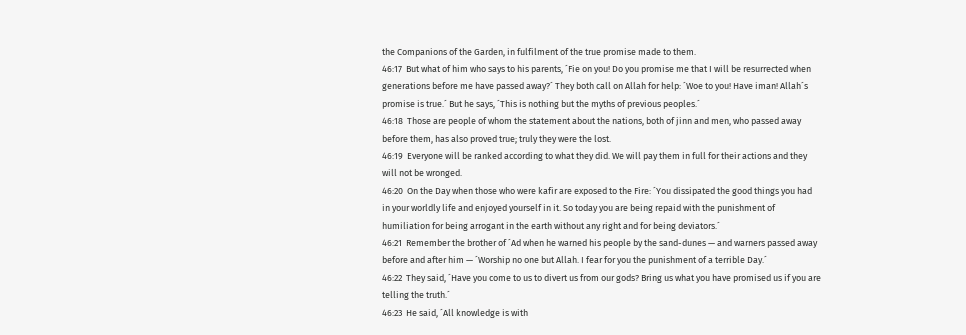the Companions of the Garden, in fulfilment of the true promise made to them.
46:17  But what of him who says to his parents, ´Fie on you! Do you promise me that I will be resurrected when generations before me have passed away?´ They both call on Allah for help: ´Woe to you! Have iman! Allah´s promise is true.´ But he says, ´This is nothing but the myths of previous peoples.´
46:18  Those are people of whom the statement about the nations, both of jinn and men, who passed away before them, has also proved true; truly they were the lost.
46:19  Everyone will be ranked according to what they did. We will pay them in full for their actions and they will not be wronged.
46:20  On the Day when those who were kafir are exposed to the Fire: ´You dissipated the good things you had in your worldly life and enjoyed yourself in it. So today you are being repaid with the punishment of humiliation for being arrogant in the earth without any right and for being deviators.´
46:21  Remember the brother of ´Ad when he warned his people by the sand-dunes — and warners passed away before and after him — ´Worship no one but Allah. I fear for you the punishment of a terrible Day.´
46:22  They said, ´Have you come to us to divert us from our gods? Bring us what you have promised us if you are telling the truth.´
46:23  He said, ´All knowledge is with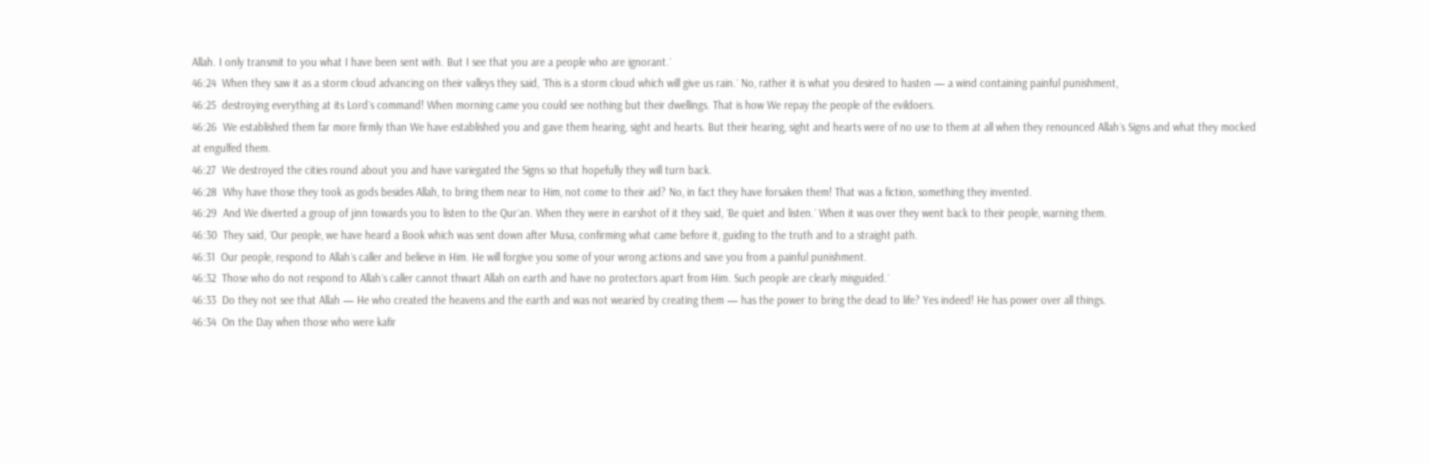Allah. I only transmit to you what I have been sent with. But I see that you are a people who are ignorant.´
46:24  When they saw it as a storm cloud advancing on their valleys they said, ´This is a storm cloud which will give us rain.´ No, rather it is what you desired to hasten — a wind containing painful punishment,
46:25  destroying everything at its Lord´s command! When morning came you could see nothing but their dwellings. That is how We repay the people of the evildoers.
46:26  We established them far more firmly than We have established you and gave them hearing, sight and hearts. But their hearing, sight and hearts were of no use to them at all when they renounced Allah´s Signs and what they mocked at engulfed them.
46:27  We destroyed the cities round about you and have variegated the Signs so that hopefully they will turn back.
46:28  Why have those they took as gods besides Allah, to bring them near to Him, not come to their aid? No, in fact they have forsaken them! That was a fiction, something they invented.
46:29  And We diverted a group of jinn towards you to listen to the Qur´an. When they were in earshot of it they said, ´Be quiet and listen.´ When it was over they went back to their people, warning them.
46:30  They said, ´Our people, we have heard a Book which was sent down after Musa, confirming what came before it, guiding to the truth and to a straight path.
46:31  Our people, respond to Allah´s caller and believe in Him. He will forgive you some of your wrong actions and save you from a painful punishment.
46:32  Those who do not respond to Allah´s caller cannot thwart Allah on earth and have no protectors apart from Him. Such people are clearly misguided.´
46:33  Do they not see that Allah — He who created the heavens and the earth and was not wearied by creating them — has the power to bring the dead to life? Yes indeed! He has power over all things.
46:34  On the Day when those who were kafir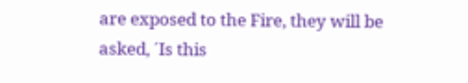are exposed to the Fire, they will be asked, ´Is this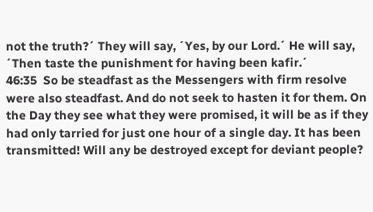not the truth?´ They will say, ´Yes, by our Lord.´ He will say, ´Then taste the punishment for having been kafir.´
46:35  So be steadfast as the Messengers with firm resolve were also steadfast. And do not seek to hasten it for them. On the Day they see what they were promised, it will be as if they had only tarried for just one hour of a single day. It has been transmitted! Will any be destroyed except for deviant people?